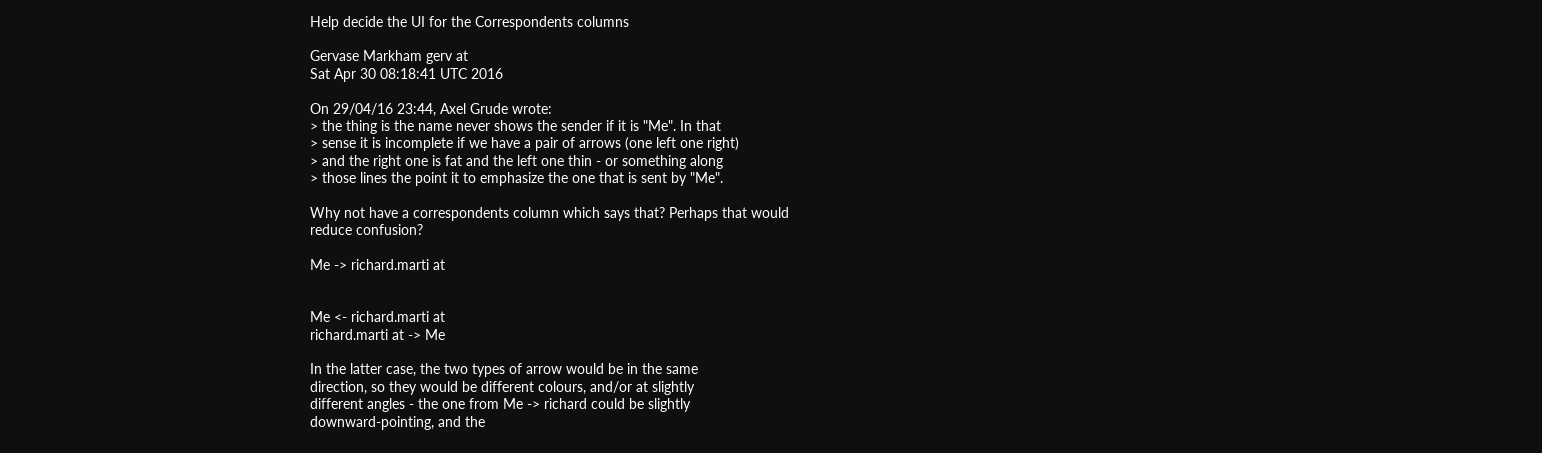Help decide the UI for the Correspondents columns

Gervase Markham gerv at
Sat Apr 30 08:18:41 UTC 2016

On 29/04/16 23:44, Axel Grude wrote:
> the thing is the name never shows the sender if it is "Me". In that
> sense it is incomplete if we have a pair of arrows (one left one right)
> and the right one is fat and the left one thin - or something along
> those lines the point it to emphasize the one that is sent by "Me".

Why not have a correspondents column which says that? Perhaps that would
reduce confusion?

Me -> richard.marti at


Me <- richard.marti at
richard.marti at -> Me

In the latter case, the two types of arrow would be in the same
direction, so they would be different colours, and/or at slightly
different angles - the one from Me -> richard could be slightly
downward-pointing, and the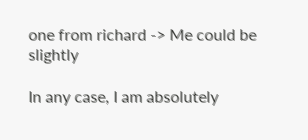one from richard -> Me could be slightly

In any case, I am absolutely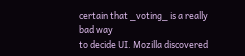certain that _voting_ is a really bad way
to decide UI. Mozilla discovered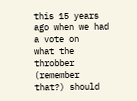this 15 years ago when we had a vote on
what the throbber (remember that?) should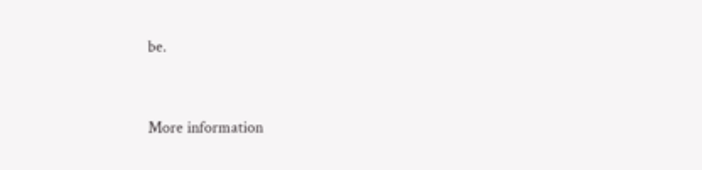be.


More information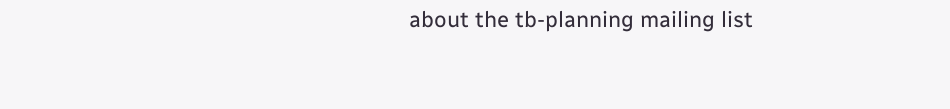about the tb-planning mailing list